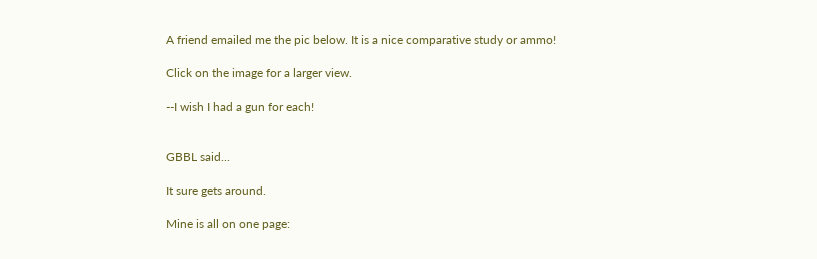A friend emailed me the pic below. It is a nice comparative study or ammo!

Click on the image for a larger view.

--I wish I had a gun for each!


GBBL said...

It sure gets around.

Mine is all on one page: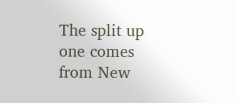The split up one comes from New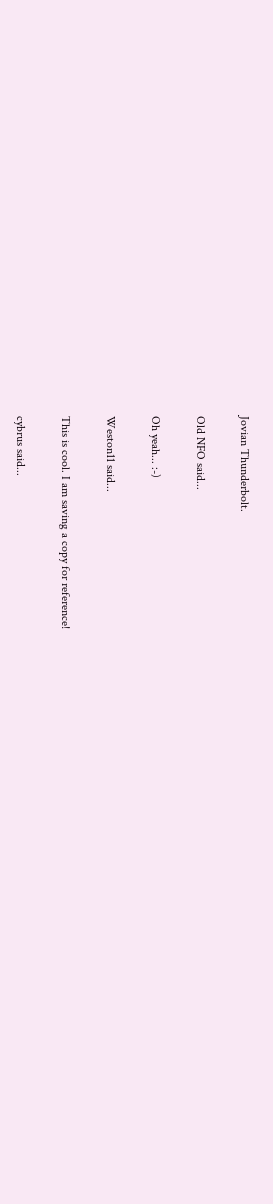Jovian Thunderbolt.

Old NFO said...

Oh yeah... :-)

Weston11 said...

This is cool. I am saving a copy for reference!

cybrus said...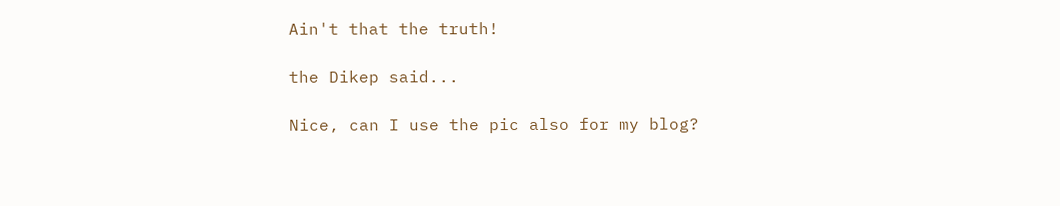Ain't that the truth!

the Dikep said...

Nice, can I use the pic also for my blog?